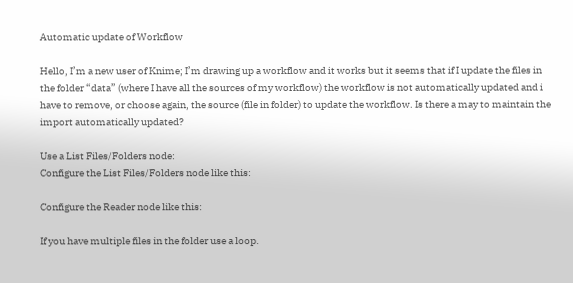Automatic update of Workflow

Hello, I’m a new user of Knime; I’m drawing up a workflow and it works but it seems that if I update the files in the folder “data” (where I have all the sources of my workflow) the workflow is not automatically updated and i have to remove, or choose again, the source (file in folder) to update the workflow. Is there a may to maintain the import automatically updated?

Use a List Files/Folders node:
Configure the List Files/Folders node like this:

Configure the Reader node like this:

If you have multiple files in the folder use a loop.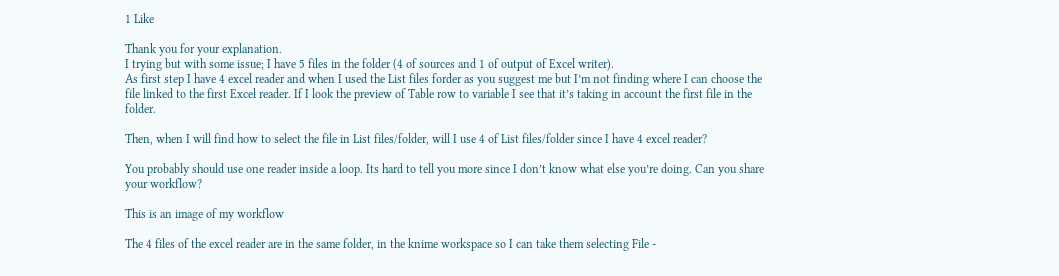1 Like

Thank you for your explanation.
I trying but with some issue; I have 5 files in the folder (4 of sources and 1 of output of Excel writer).
As first step I have 4 excel reader and when I used the List files forder as you suggest me but I’m not finding where I can choose the file linked to the first Excel reader. If I look the preview of Table row to variable I see that it’s taking in account the first file in the folder.

Then, when I will find how to select the file in List files/folder, will I use 4 of List files/folder since I have 4 excel reader?

You probably should use one reader inside a loop. Its hard to tell you more since I don’t know what else you’re doing. Can you share your workflow?

This is an image of my workflow

The 4 files of the excel reader are in the same folder, in the knime workspace so I can take them selecting File -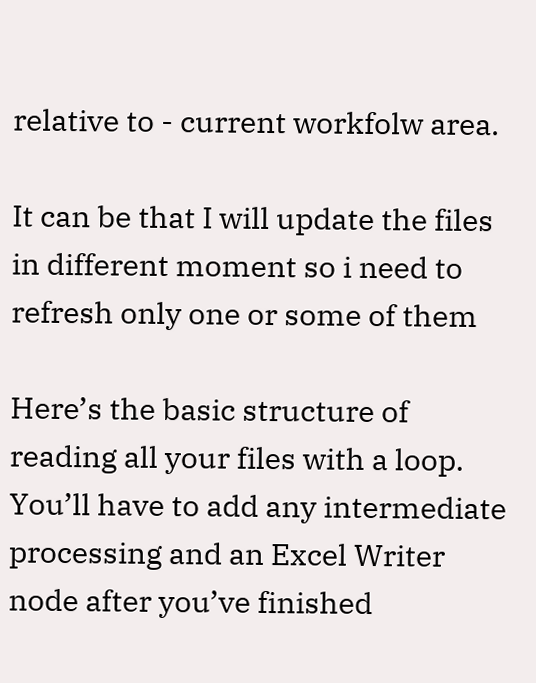relative to - current workfolw area.

It can be that I will update the files in different moment so i need to refresh only one or some of them

Here’s the basic structure of reading all your files with a loop. You’ll have to add any intermediate processing and an Excel Writer node after you’ve finished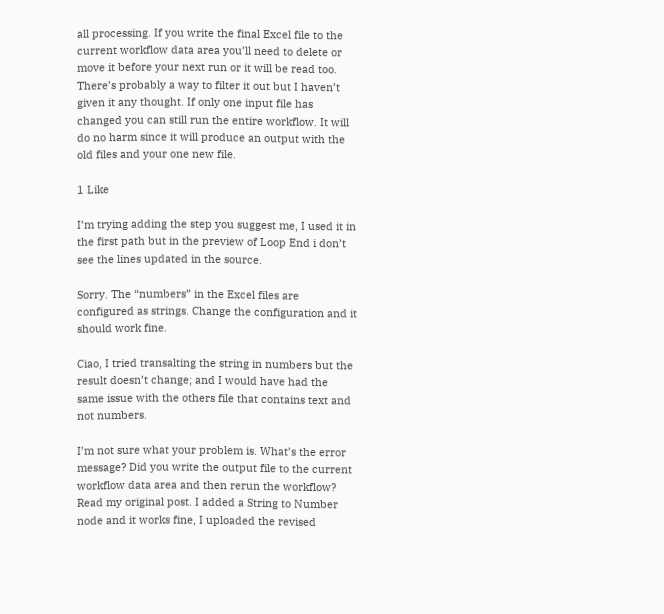all processing. If you write the final Excel file to the current workflow data area you’ll need to delete or move it before your next run or it will be read too. There’s probably a way to filter it out but I haven’t given it any thought. If only one input file has changed you can still run the entire workflow. It will do no harm since it will produce an output with the old files and your one new file.

1 Like

I’m trying adding the step you suggest me, I used it in the first path but in the preview of Loop End i don’t see the lines updated in the source.

Sorry. The “numbers” in the Excel files are configured as strings. Change the configuration and it should work fine.

Ciao, I tried transalting the string in numbers but the result doesn’t change; and I would have had the same issue with the others file that contains text and not numbers.

I’m not sure what your problem is. What’s the error message? Did you write the output file to the current workflow data area and then rerun the workflow? Read my original post. I added a String to Number node and it works fine, I uploaded the revised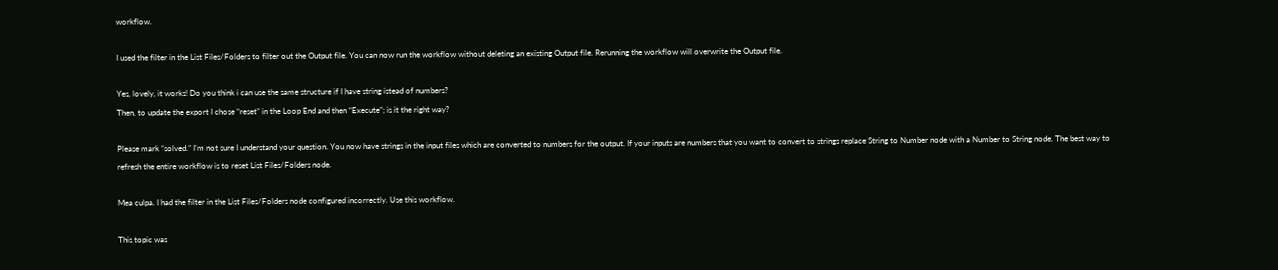workflow.

I used the filter in the List Files/Folders to filter out the Output file. You can now run the workflow without deleting an existing Output file. Rerunning the workflow will overwrite the Output file.

Yes, lovely, it works! Do you think i can use the same structure if I have string istead of numbers?
Then, to update the export I chose “reset” in the Loop End and then “Execute”; is it the right way?

Please mark “solved.” I’m not sure I understand your question. You now have strings in the input files which are converted to numbers for the output. If your inputs are numbers that you want to convert to strings replace String to Number node with a Number to String node. The best way to refresh the entire workflow is to reset List Files/Folders node.

Mea culpa. I had the filter in the List Files/Folders node configured incorrectly. Use this workflow.

This topic was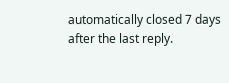automatically closed 7 days after the last reply.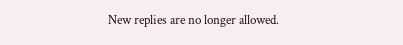New replies are no longer allowed.